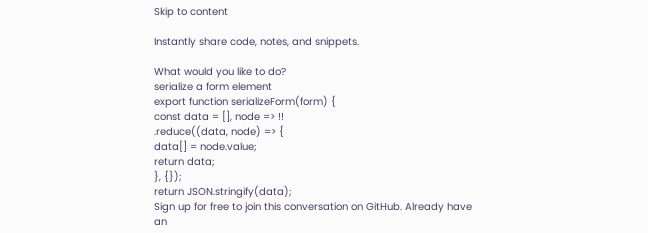Skip to content

Instantly share code, notes, and snippets.

What would you like to do?
serialize a form element
export function serializeForm(form) {
const data = [], node => !!
.reduce((data, node) => {
data[] = node.value;
return data;
}, {});
return JSON.stringify(data);
Sign up for free to join this conversation on GitHub. Already have an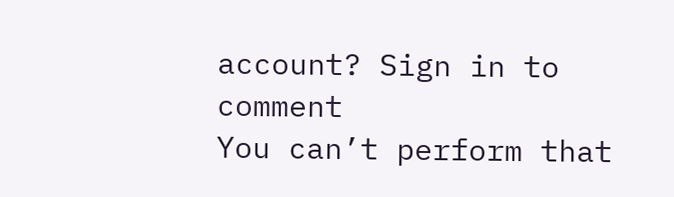account? Sign in to comment
You can’t perform that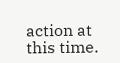action at this time.